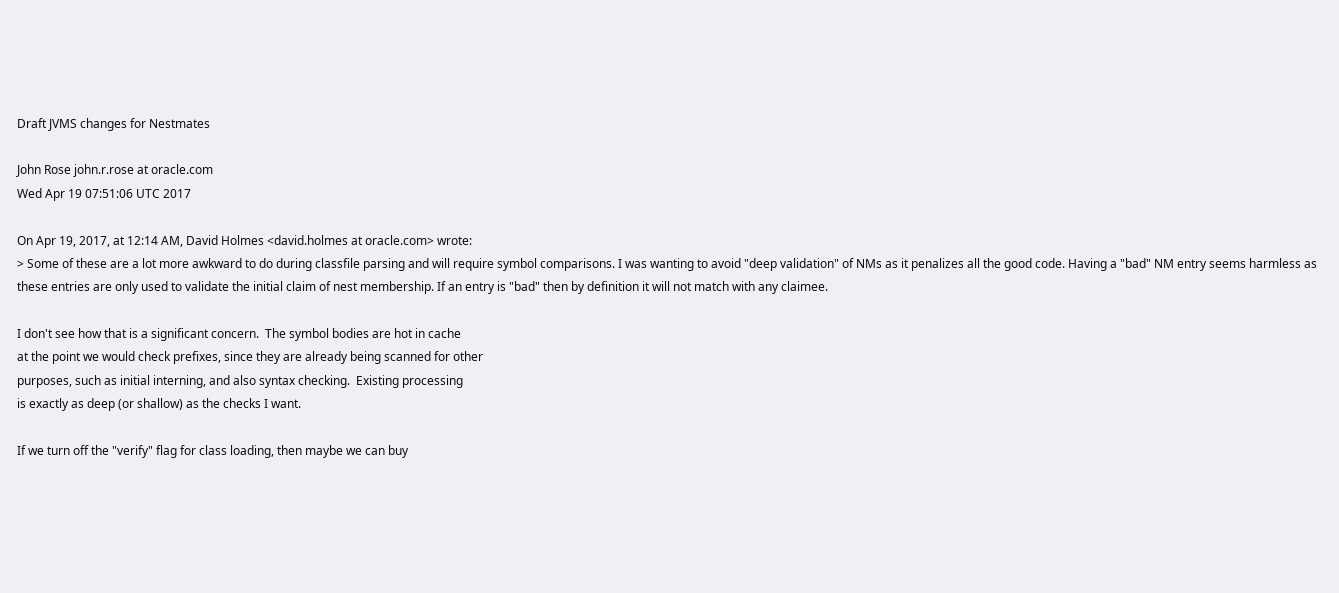Draft JVMS changes for Nestmates

John Rose john.r.rose at oracle.com
Wed Apr 19 07:51:06 UTC 2017

On Apr 19, 2017, at 12:14 AM, David Holmes <david.holmes at oracle.com> wrote:
> Some of these are a lot more awkward to do during classfile parsing and will require symbol comparisons. I was wanting to avoid "deep validation" of NMs as it penalizes all the good code. Having a "bad" NM entry seems harmless as these entries are only used to validate the initial claim of nest membership. If an entry is "bad" then by definition it will not match with any claimee.

I don't see how that is a significant concern.  The symbol bodies are hot in cache
at the point we would check prefixes, since they are already being scanned for other
purposes, such as initial interning, and also syntax checking.  Existing processing
is exactly as deep (or shallow) as the checks I want.

If we turn off the "verify" flag for class loading, then maybe we can buy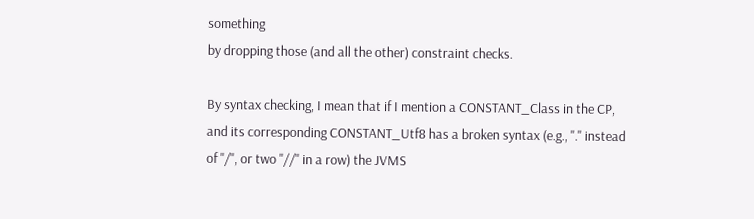something
by dropping those (and all the other) constraint checks.

By syntax checking, I mean that if I mention a CONSTANT_Class in the CP,
and its corresponding CONSTANT_Utf8 has a broken syntax (e.g., "." instead
of "/", or two "//" in a row) the JVMS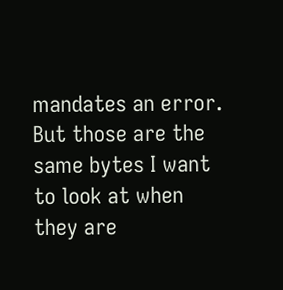mandates an error.  But those are the
same bytes I want to look at when they are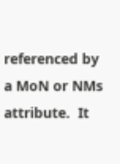referenced by a MoN or NMs
attribute.  It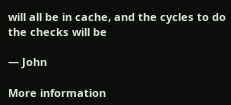will all be in cache, and the cycles to do the checks will be

— John

More information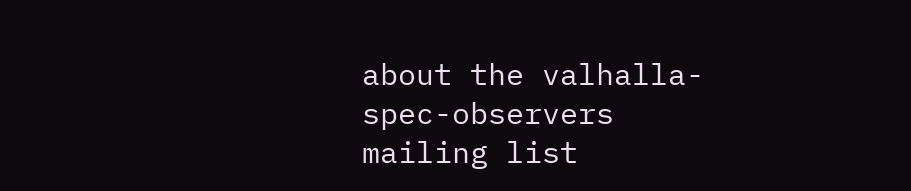about the valhalla-spec-observers mailing list